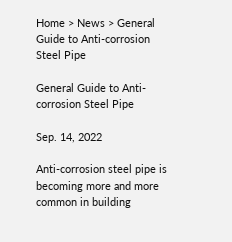Home > News > General Guide to Anti-corrosion Steel Pipe

General Guide to Anti-corrosion Steel Pipe

Sep. 14, 2022

Anti-corrosion steel pipe is becoming more and more common in building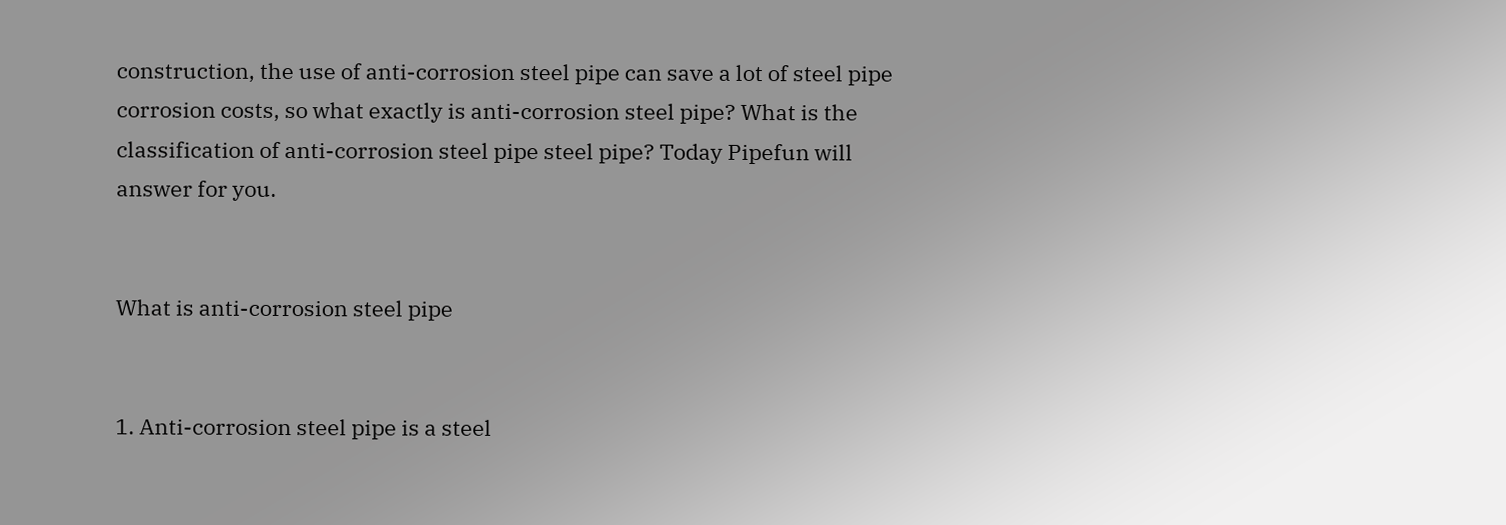construction, the use of anti-corrosion steel pipe can save a lot of steel pipe corrosion costs, so what exactly is anti-corrosion steel pipe? What is the classification of anti-corrosion steel pipe steel pipe? Today Pipefun will answer for you.


What is anti-corrosion steel pipe


1. Anti-corrosion steel pipe is a steel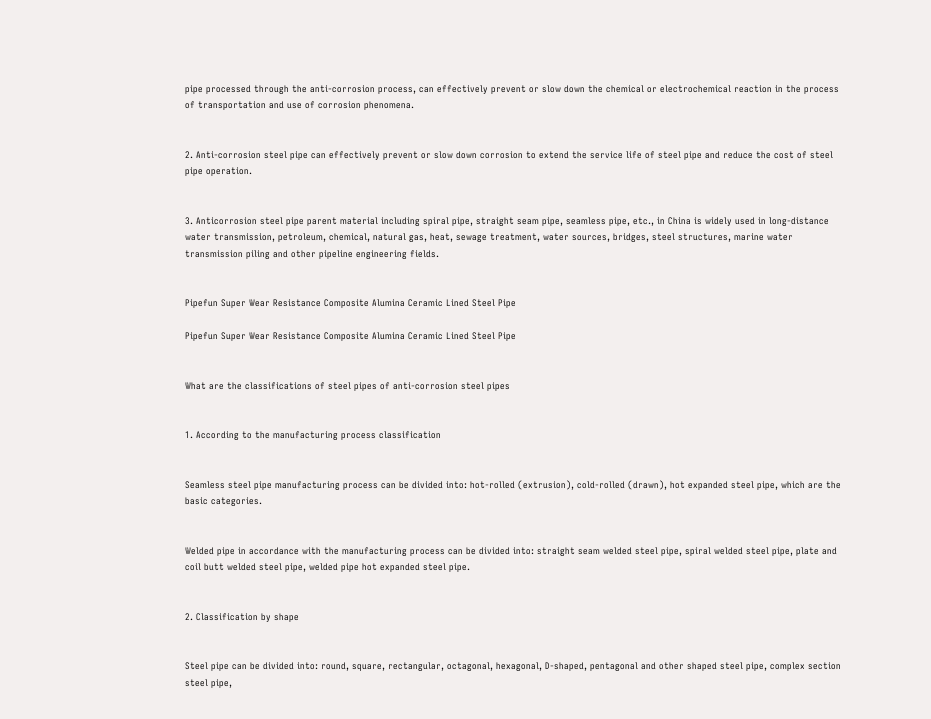pipe processed through the anti-corrosion process, can effectively prevent or slow down the chemical or electrochemical reaction in the process of transportation and use of corrosion phenomena.


2. Anti-corrosion steel pipe can effectively prevent or slow down corrosion to extend the service life of steel pipe and reduce the cost of steel pipe operation.


3. Anticorrosion steel pipe parent material including spiral pipe, straight seam pipe, seamless pipe, etc., in China is widely used in long-distance water transmission, petroleum, chemical, natural gas, heat, sewage treatment, water sources, bridges, steel structures, marine water transmission piling and other pipeline engineering fields.


Pipefun Super Wear Resistance Composite Alumina Ceramic Lined Steel Pipe

Pipefun Super Wear Resistance Composite Alumina Ceramic Lined Steel Pipe


What are the classifications of steel pipes of anti-corrosion steel pipes


1. According to the manufacturing process classification


Seamless steel pipe manufacturing process can be divided into: hot-rolled (extrusion), cold-rolled (drawn), hot expanded steel pipe, which are the basic categories.


Welded pipe in accordance with the manufacturing process can be divided into: straight seam welded steel pipe, spiral welded steel pipe, plate and coil butt welded steel pipe, welded pipe hot expanded steel pipe.


2. Classification by shape


Steel pipe can be divided into: round, square, rectangular, octagonal, hexagonal, D-shaped, pentagonal and other shaped steel pipe, complex section steel pipe,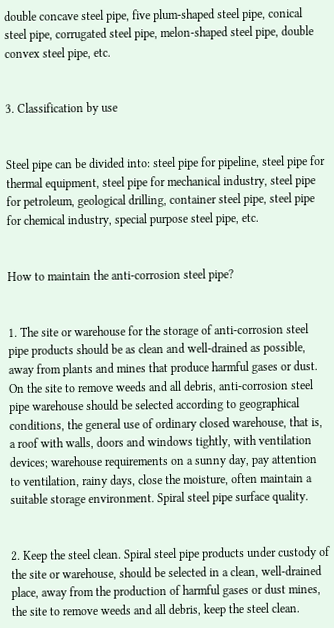double concave steel pipe, five plum-shaped steel pipe, conical steel pipe, corrugated steel pipe, melon-shaped steel pipe, double convex steel pipe, etc.


3. Classification by use


Steel pipe can be divided into: steel pipe for pipeline, steel pipe for thermal equipment, steel pipe for mechanical industry, steel pipe for petroleum, geological drilling, container steel pipe, steel pipe for chemical industry, special purpose steel pipe, etc.


How to maintain the anti-corrosion steel pipe?


1. The site or warehouse for the storage of anti-corrosion steel pipe products should be as clean and well-drained as possible, away from plants and mines that produce harmful gases or dust. On the site to remove weeds and all debris, anti-corrosion steel pipe warehouse should be selected according to geographical conditions, the general use of ordinary closed warehouse, that is, a roof with walls, doors and windows tightly, with ventilation devices; warehouse requirements on a sunny day, pay attention to ventilation, rainy days, close the moisture, often maintain a suitable storage environment. Spiral steel pipe surface quality.


2. Keep the steel clean. Spiral steel pipe products under custody of the site or warehouse, should be selected in a clean, well-drained place, away from the production of harmful gases or dust mines, the site to remove weeds and all debris, keep the steel clean.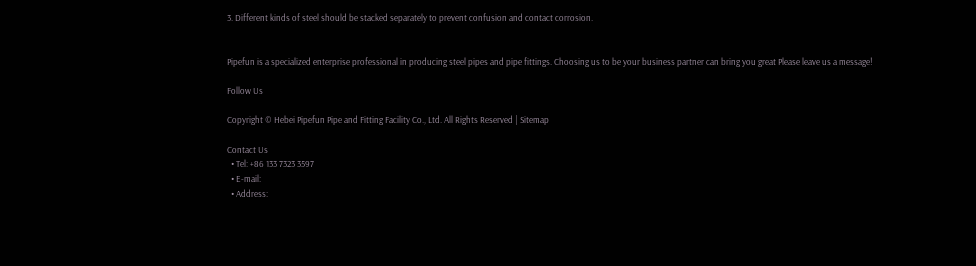3. Different kinds of steel should be stacked separately to prevent confusion and contact corrosion.


Pipefun is a specialized enterprise professional in producing steel pipes and pipe fittings. Choosing us to be your business partner can bring you great Please leave us a message!

Follow Us

Copyright © Hebei Pipefun Pipe and Fitting Facility Co., Ltd. All Rights Reserved | Sitemap

Contact Us
  • Tel: +86 133 7323 3597
  • E-mail:
  • Address: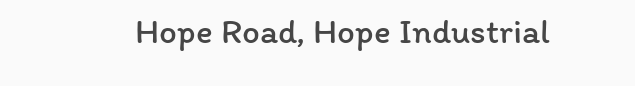Hope Road, Hope Industrial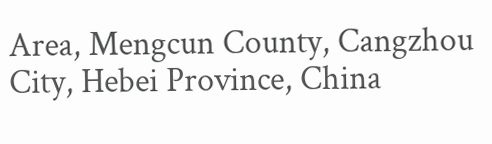Area, Mengcun County, Cangzhou City, Hebei Province, China